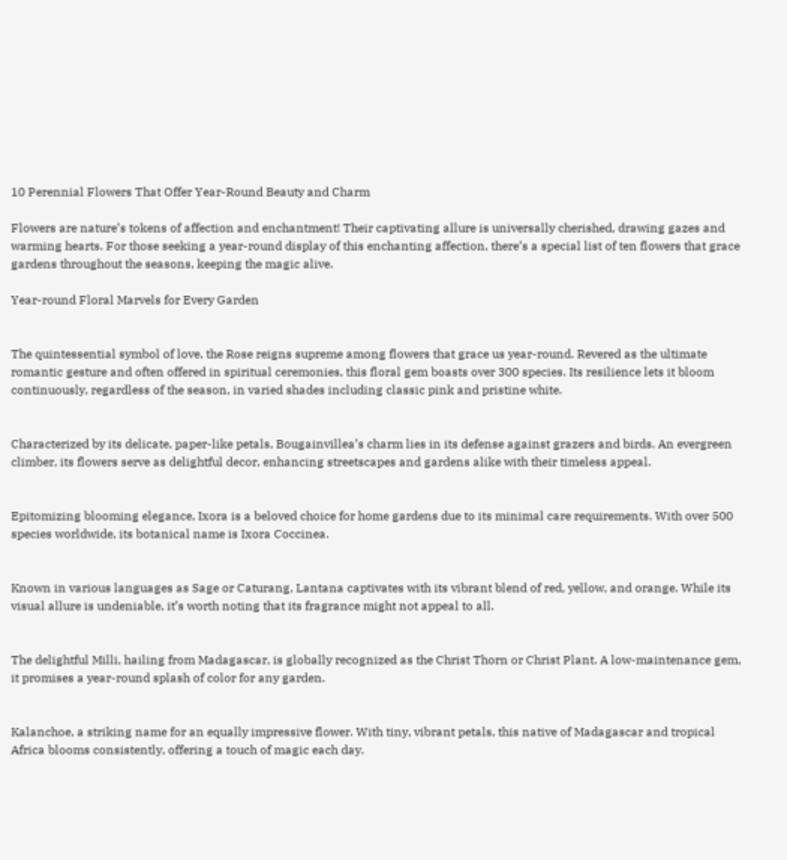10 Perennial Flowers That Offer Year-Round Beauty and Charm

Flowers are nature’s tokens of affection and enchantment! Their captivating allure is universally cherished, drawing gazes and warming hearts. For those seeking a year-round display of this enchanting affection, there’s a special list of ten flowers that grace gardens throughout the seasons, keeping the magic alive.

Year-round Floral Marvels for Every Garden


The quintessential symbol of love, the Rose reigns supreme among flowers that grace us year-round. Revered as the ultimate romantic gesture and often offered in spiritual ceremonies, this floral gem boasts over 300 species. Its resilience lets it bloom continuously, regardless of the season, in varied shades including classic pink and pristine white.


Characterized by its delicate, paper-like petals, Bougainvillea’s charm lies in its defense against grazers and birds. An evergreen climber, its flowers serve as delightful decor, enhancing streetscapes and gardens alike with their timeless appeal.


Epitomizing blooming elegance, Ixora is a beloved choice for home gardens due to its minimal care requirements. With over 500 species worldwide, its botanical name is Ixora Coccinea.


Known in various languages as Sage or Caturang, Lantana captivates with its vibrant blend of red, yellow, and orange. While its visual allure is undeniable, it’s worth noting that its fragrance might not appeal to all.


The delightful Milli, hailing from Madagascar, is globally recognized as the Christ Thorn or Christ Plant. A low-maintenance gem, it promises a year-round splash of color for any garden.


Kalanchoe, a striking name for an equally impressive flower. With tiny, vibrant petals, this native of Madagascar and tropical Africa blooms consistently, offering a touch of magic each day.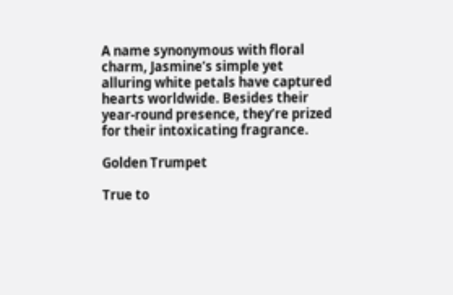A name synonymous with floral charm, Jasmine’s simple yet alluring white petals have captured hearts worldwide. Besides their year-round presence, they’re prized for their intoxicating fragrance.

Golden Trumpet

True to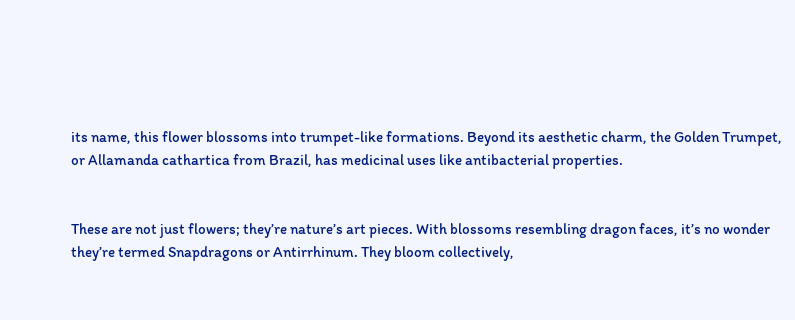its name, this flower blossoms into trumpet-like formations. Beyond its aesthetic charm, the Golden Trumpet, or Allamanda cathartica from Brazil, has medicinal uses like antibacterial properties.


These are not just flowers; they’re nature’s art pieces. With blossoms resembling dragon faces, it’s no wonder they’re termed Snapdragons or Antirrhinum. They bloom collectively,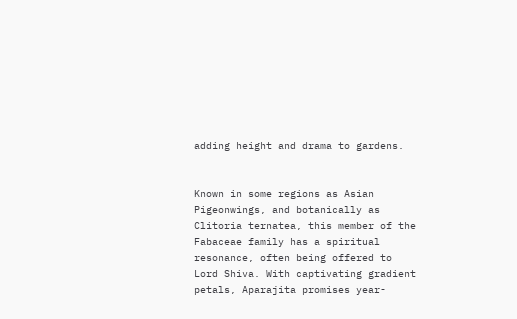adding height and drama to gardens.


Known in some regions as Asian Pigeonwings, and botanically as Clitoria ternatea, this member of the Fabaceae family has a spiritual resonance, often being offered to Lord Shiva. With captivating gradient petals, Aparajita promises year-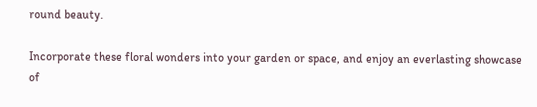round beauty.

Incorporate these floral wonders into your garden or space, and enjoy an everlasting showcase of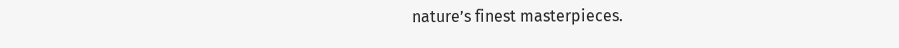nature’s finest masterpieces.